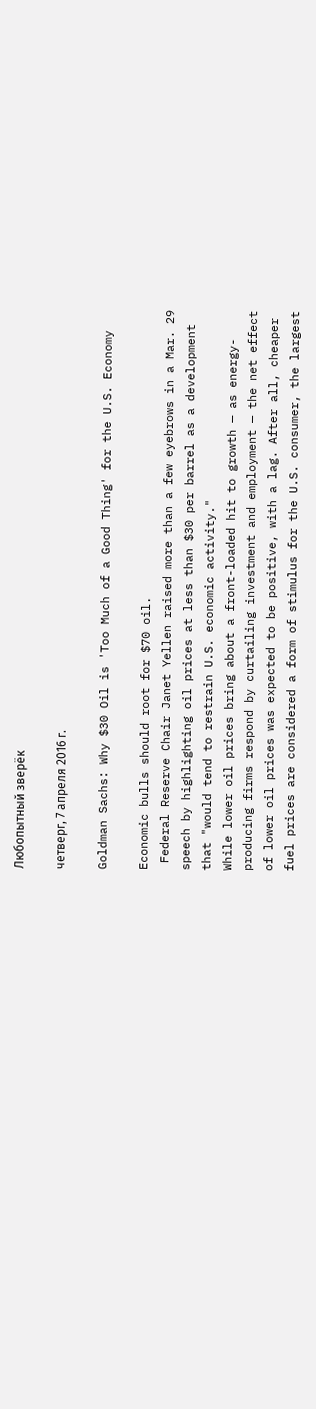Любопытный зверёк

четверг, 7 апреля 2016 г.

Goldman Sachs: Why $30 Oil is 'Too Much of a Good Thing' for the U.S. Economy

Economic bulls should root for $70 oil.
 Federal Reserve Chair Janet Yellen raised more than a few eyebrows in a Mar. 29 speech by highlighting oil prices at less than $30 per barrel as a development that "would tend to restrain U.S. economic activity."
While lower oil prices bring about a front-loaded hit to growth — as energy-producing firms respond by curtailing investment and employment — the net effect of lower oil prices was expected to be positive, with a lag. After all, cheaper fuel prices are considered a form of stimulus for the U.S. consumer, the largest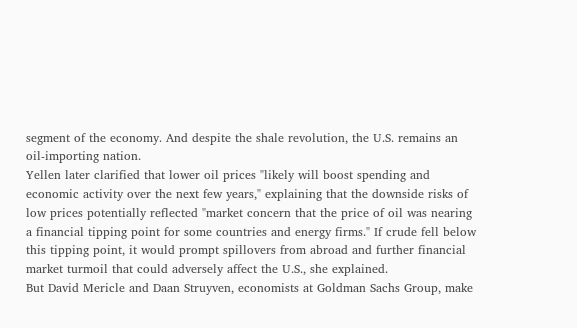segment of the economy. And despite the shale revolution, the U.S. remains an oil-importing nation.
Yellen later clarified that lower oil prices "likely will boost spending and economic activity over the next few years," explaining that the downside risks of low prices potentially reflected "market concern that the price of oil was nearing a financial tipping point for some countries and energy firms." If crude fell below this tipping point, it would prompt spillovers from abroad and further financial market turmoil that could adversely affect the U.S., she explained.
But David Mericle and Daan Struyven, economists at Goldman Sachs Group, make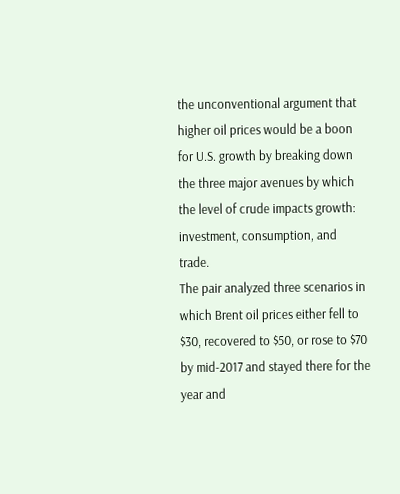the unconventional argument that higher oil prices would be a boon for U.S. growth by breaking down the three major avenues by which the level of crude impacts growth: investment, consumption, and trade.
The pair analyzed three scenarios in which Brent oil prices either fell to $30, recovered to $50, or rose to $70 by mid-2017 and stayed there for the year and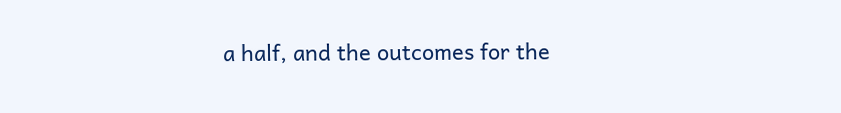a half, and the outcomes for the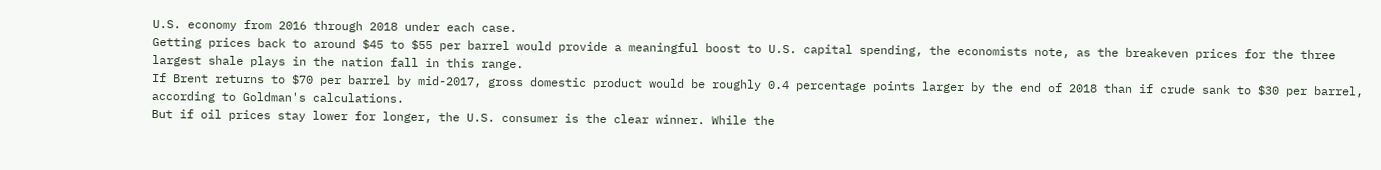U.S. economy from 2016 through 2018 under each case.
Getting prices back to around $45 to $55 per barrel would provide a meaningful boost to U.S. capital spending, the economists note, as the breakeven prices for the three largest shale plays in the nation fall in this range.
If Brent returns to $70 per barrel by mid-2017, gross domestic product would be roughly 0.4 percentage points larger by the end of 2018 than if crude sank to $30 per barrel, according to Goldman's calculations.
But if oil prices stay lower for longer, the U.S. consumer is the clear winner. While the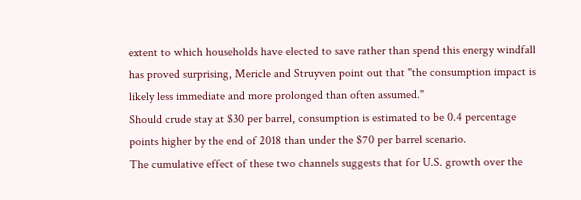extent to which households have elected to save rather than spend this energy windfall has proved surprising, Mericle and Struyven point out that "the consumption impact is likely less immediate and more prolonged than often assumed."
Should crude stay at $30 per barrel, consumption is estimated to be 0.4 percentage points higher by the end of 2018 than under the $70 per barrel scenario.
The cumulative effect of these two channels suggests that for U.S. growth over the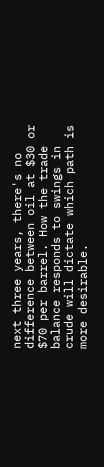next three years, there's no difference between oil at $30 or $70 per barrel. How the trade balance responds to swings in crude will dictate which path is more desirable.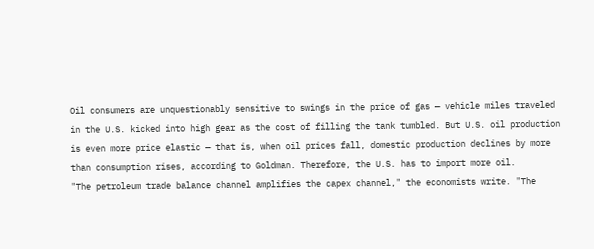Oil consumers are unquestionably sensitive to swings in the price of gas — vehicle miles traveled in the U.S. kicked into high gear as the cost of filling the tank tumbled. But U.S. oil production is even more price elastic — that is, when oil prices fall, domestic production declines by more than consumption rises, according to Goldman. Therefore, the U.S. has to import more oil.
"The petroleum trade balance channel amplifies the capex channel," the economists write. "The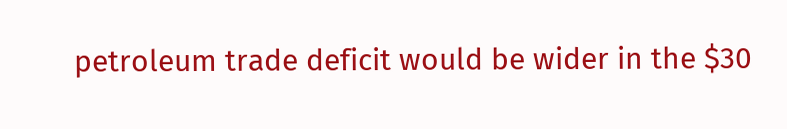petroleum trade deficit would be wider in the $30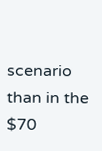scenario than in the $70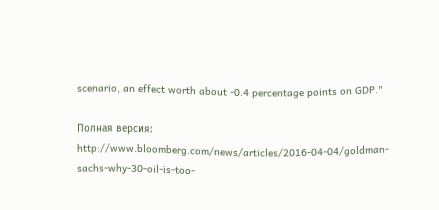scenario, an effect worth about -0.4 percentage points on GDP."

Полная версия: http://www.bloomberg.com/news/articles/2016-04-04/goldman-sachs-why-30-oil-is-too-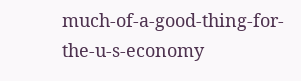much-of-a-good-thing-for-the-u-s-economy